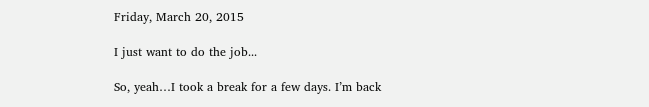Friday, March 20, 2015

I just want to do the job...

So, yeah…I took a break for a few days. I’m back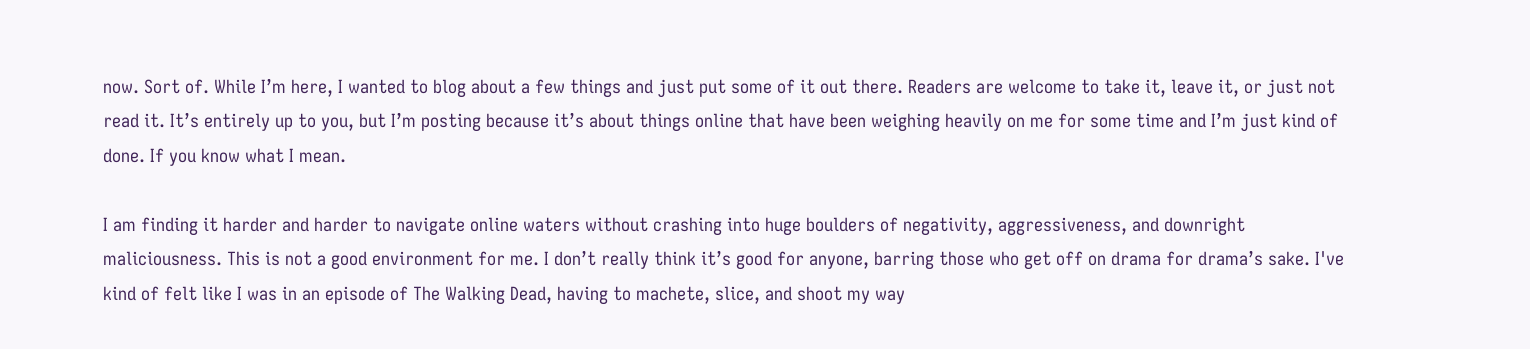now. Sort of. While I’m here, I wanted to blog about a few things and just put some of it out there. Readers are welcome to take it, leave it, or just not read it. It’s entirely up to you, but I’m posting because it’s about things online that have been weighing heavily on me for some time and I’m just kind of done. If you know what I mean.

I am finding it harder and harder to navigate online waters without crashing into huge boulders of negativity, aggressiveness, and downright maliciousness. This is not a good environment for me. I don’t really think it’s good for anyone, barring those who get off on drama for drama’s sake. I've kind of felt like I was in an episode of The Walking Dead, having to machete, slice, and shoot my way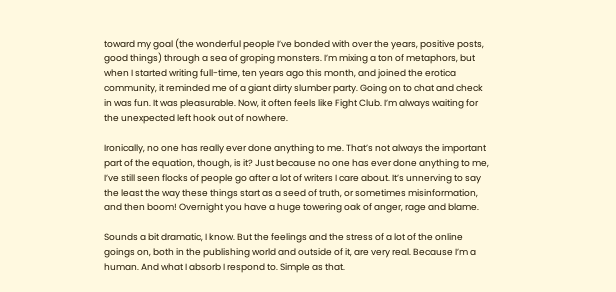toward my goal (the wonderful people I’ve bonded with over the years, positive posts, good things) through a sea of groping monsters. I’m mixing a ton of metaphors, but when I started writing full-time, ten years ago this month, and joined the erotica community, it reminded me of a giant dirty slumber party. Going on to chat and check in was fun. It was pleasurable. Now, it often feels like Fight Club. I’m always waiting for the unexpected left hook out of nowhere.

Ironically, no one has really ever done anything to me. That’s not always the important part of the equation, though, is it? Just because no one has ever done anything to me, I’ve still seen flocks of people go after a lot of writers I care about. It’s unnerving to say the least the way these things start as a seed of truth, or sometimes misinformation, and then boom! Overnight you have a huge towering oak of anger, rage and blame.

Sounds a bit dramatic, I know. But the feelings and the stress of a lot of the online goings on, both in the publishing world and outside of it, are very real. Because I’m a human. And what I absorb I respond to. Simple as that.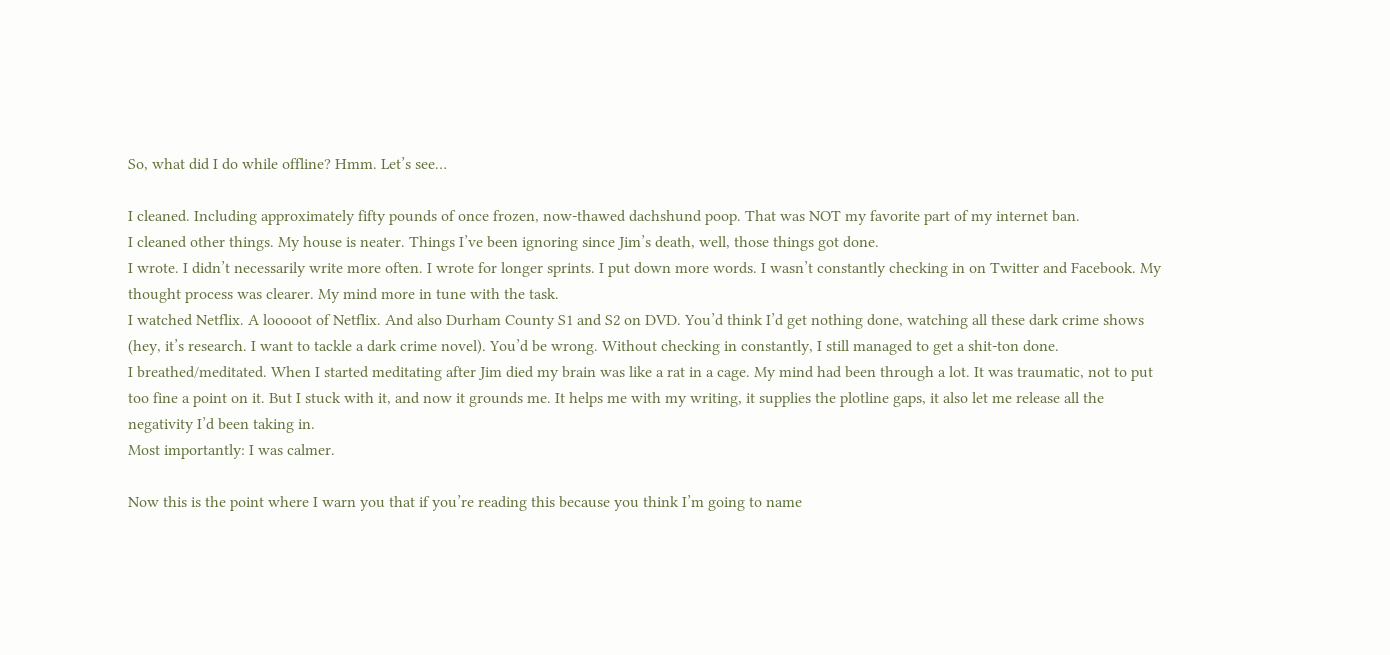So, what did I do while offline? Hmm. Let’s see…

I cleaned. Including approximately fifty pounds of once frozen, now-thawed dachshund poop. That was NOT my favorite part of my internet ban.
I cleaned other things. My house is neater. Things I’ve been ignoring since Jim’s death, well, those things got done.
I wrote. I didn’t necessarily write more often. I wrote for longer sprints. I put down more words. I wasn’t constantly checking in on Twitter and Facebook. My thought process was clearer. My mind more in tune with the task.
I watched Netflix. A looooot of Netflix. And also Durham County S1 and S2 on DVD. You’d think I’d get nothing done, watching all these dark crime shows (hey, it’s research. I want to tackle a dark crime novel). You’d be wrong. Without checking in constantly, I still managed to get a shit-ton done.
I breathed/meditated. When I started meditating after Jim died my brain was like a rat in a cage. My mind had been through a lot. It was traumatic, not to put too fine a point on it. But I stuck with it, and now it grounds me. It helps me with my writing, it supplies the plotline gaps, it also let me release all the negativity I’d been taking in.
Most importantly: I was calmer.

Now this is the point where I warn you that if you’re reading this because you think I’m going to name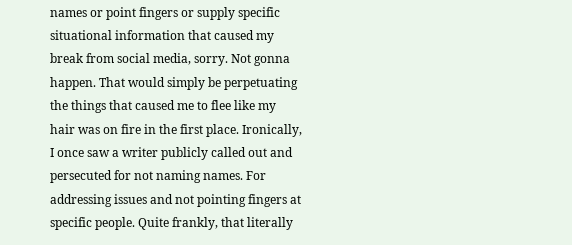names or point fingers or supply specific situational information that caused my break from social media, sorry. Not gonna happen. That would simply be perpetuating the things that caused me to flee like my hair was on fire in the first place. Ironically, I once saw a writer publicly called out and persecuted for not naming names. For addressing issues and not pointing fingers at specific people. Quite frankly, that literally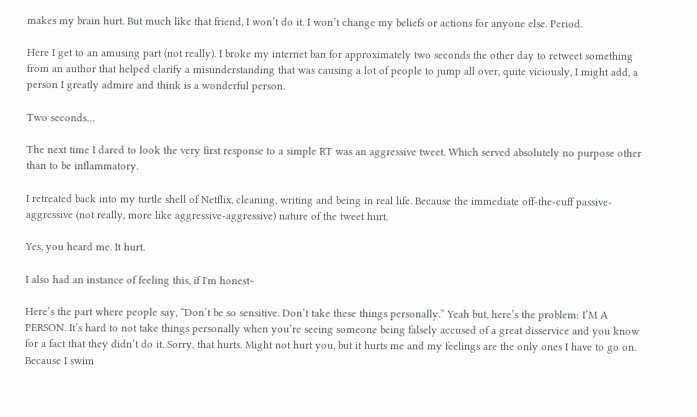makes my brain hurt. But much like that friend, I won’t do it. I won’t change my beliefs or actions for anyone else. Period.

Here I get to an amusing part (not really). I broke my internet ban for approximately two seconds the other day to retweet something from an author that helped clarify a misunderstanding that was causing a lot of people to jump all over, quite viciously, I might add, a person I greatly admire and think is a wonderful person.

Two seconds…

The next time I dared to look the very first response to a simple RT was an aggressive tweet. Which served absolutely no purpose other than to be inflammatory.

I retreated back into my turtle shell of Netflix, cleaning, writing and being in real life. Because the immediate off-the-cuff passive-aggressive (not really, more like aggressive-aggressive) nature of the tweet hurt.

Yes, you heard me. It hurt.

I also had an instance of feeling this, if I'm honest~

Here’s the part where people say, “Don’t be so sensitive. Don’t take these things personally.” Yeah but, here’s the problem: I’M A PERSON. It’s hard to not take things personally when you’re seeing someone being falsely accused of a great disservice and you know for a fact that they didn’t do it. Sorry, that hurts. Might not hurt you, but it hurts me and my feelings are the only ones I have to go on. Because I swim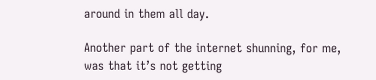around in them all day.

Another part of the internet shunning, for me, was that it’s not getting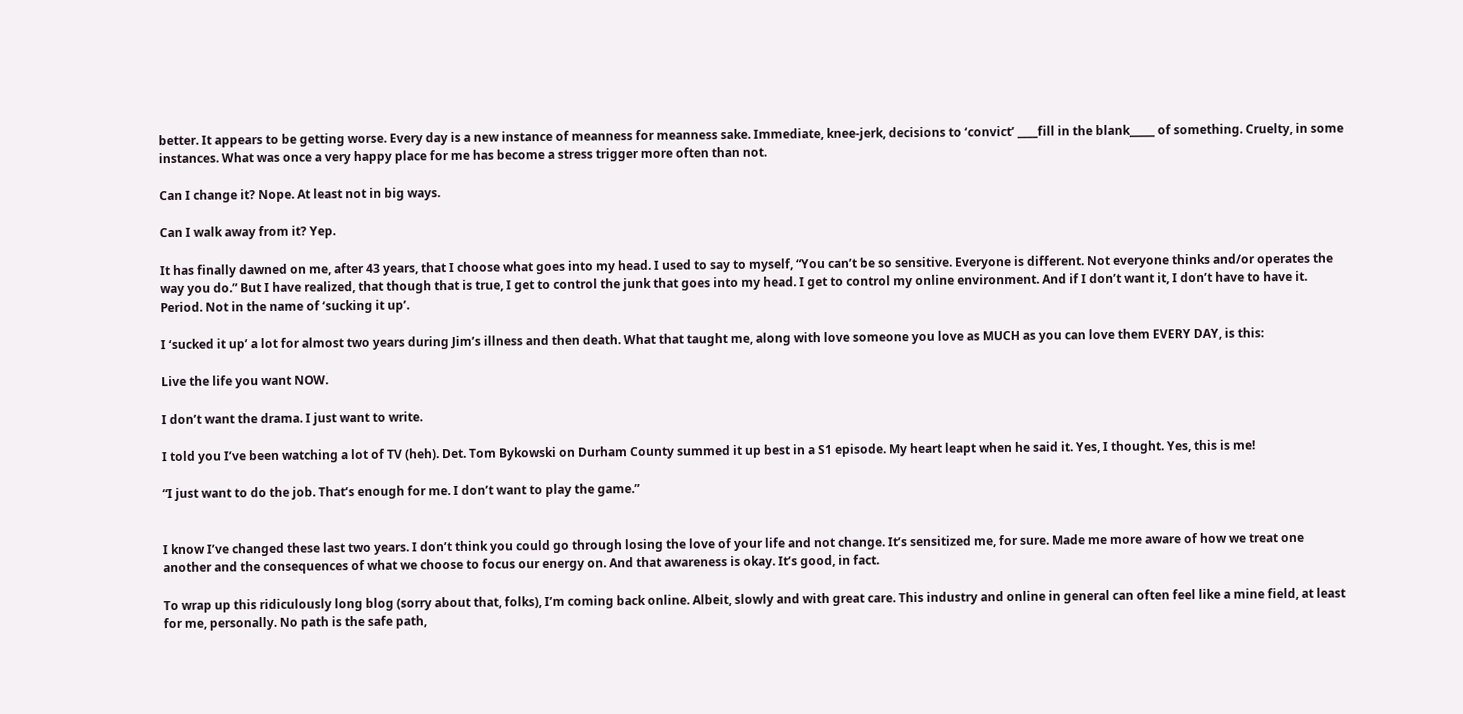better. It appears to be getting worse. Every day is a new instance of meanness for meanness sake. Immediate, knee-jerk, decisions to ‘convict’ ____fill in the blank_____ of something. Cruelty, in some instances. What was once a very happy place for me has become a stress trigger more often than not.

Can I change it? Nope. At least not in big ways.

Can I walk away from it? Yep.

It has finally dawned on me, after 43 years, that I choose what goes into my head. I used to say to myself, “You can’t be so sensitive. Everyone is different. Not everyone thinks and/or operates the way you do.” But I have realized, that though that is true, I get to control the junk that goes into my head. I get to control my online environment. And if I don’t want it, I don’t have to have it. Period. Not in the name of ‘sucking it up’.

I ‘sucked it up’ a lot for almost two years during Jim’s illness and then death. What that taught me, along with love someone you love as MUCH as you can love them EVERY DAY, is this:

Live the life you want NOW.

I don’t want the drama. I just want to write.

I told you I’ve been watching a lot of TV (heh). Det. Tom Bykowski on Durham County summed it up best in a S1 episode. My heart leapt when he said it. Yes, I thought. Yes, this is me!

“I just want to do the job. That’s enough for me. I don’t want to play the game.”


I know I’ve changed these last two years. I don’t think you could go through losing the love of your life and not change. It’s sensitized me, for sure. Made me more aware of how we treat one another and the consequences of what we choose to focus our energy on. And that awareness is okay. It’s good, in fact.

To wrap up this ridiculously long blog (sorry about that, folks), I’m coming back online. Albeit, slowly and with great care. This industry and online in general can often feel like a mine field, at least for me, personally. No path is the safe path,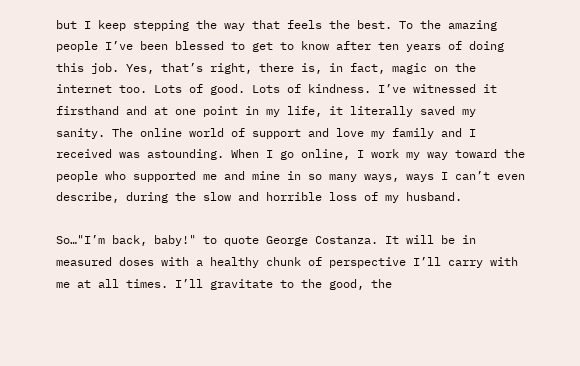but I keep stepping the way that feels the best. To the amazing people I’ve been blessed to get to know after ten years of doing this job. Yes, that’s right, there is, in fact, magic on the internet too. Lots of good. Lots of kindness. I’ve witnessed it firsthand and at one point in my life, it literally saved my sanity. The online world of support and love my family and I received was astounding. When I go online, I work my way toward the people who supported me and mine in so many ways, ways I can’t even describe, during the slow and horrible loss of my husband.

So…"I’m back, baby!" to quote George Costanza. It will be in measured doses with a healthy chunk of perspective I’ll carry with me at all times. I’ll gravitate to the good, the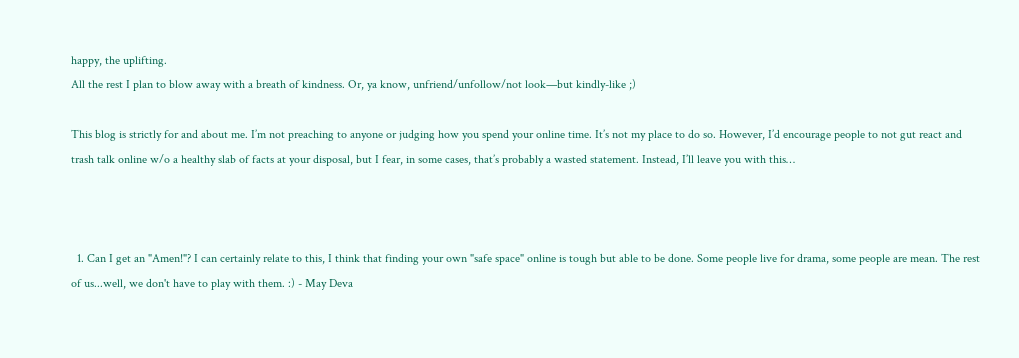happy, the uplifting.
All the rest I plan to blow away with a breath of kindness. Or, ya know, unfriend/unfollow/not look—but kindly-like ;)

This blog is strictly for and about me. I’m not preaching to anyone or judging how you spend your online time. It’s not my place to do so. However, I’d encourage people to not gut react and trash talk online w/o a healthy slab of facts at your disposal, but I fear, in some cases, that’s probably a wasted statement. Instead, I’ll leave you with this…



  1. Can I get an "Amen!"? I can certainly relate to this, I think that finding your own "safe space" online is tough but able to be done. Some people live for drama, some people are mean. The rest of us...well, we don't have to play with them. :) - May Deva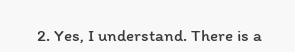2. Yes, I understand. There is a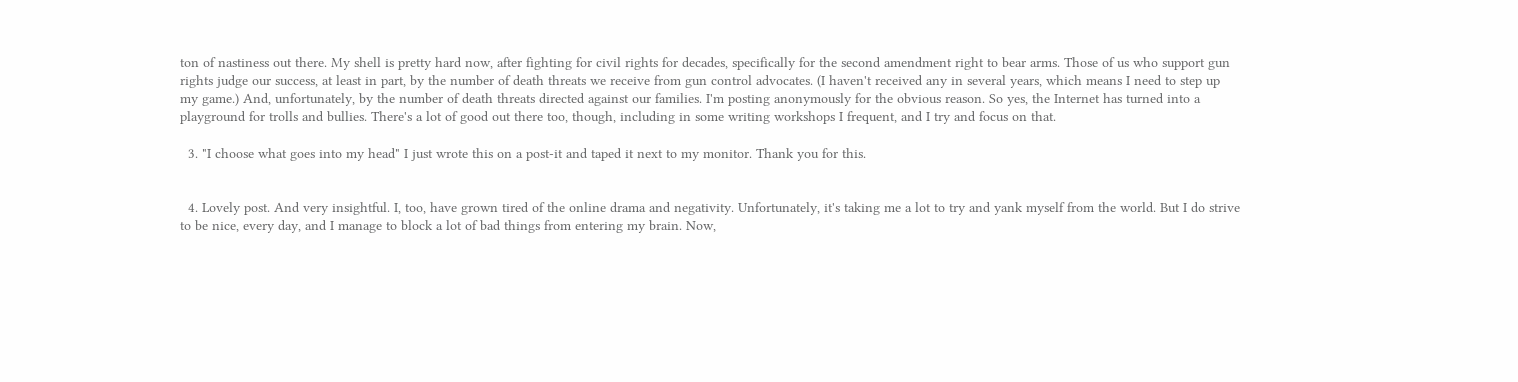ton of nastiness out there. My shell is pretty hard now, after fighting for civil rights for decades, specifically for the second amendment right to bear arms. Those of us who support gun rights judge our success, at least in part, by the number of death threats we receive from gun control advocates. (I haven't received any in several years, which means I need to step up my game.) And, unfortunately, by the number of death threats directed against our families. I'm posting anonymously for the obvious reason. So yes, the Internet has turned into a playground for trolls and bullies. There's a lot of good out there too, though, including in some writing workshops I frequent, and I try and focus on that.

  3. "I choose what goes into my head" I just wrote this on a post-it and taped it next to my monitor. Thank you for this.


  4. Lovely post. And very insightful. I, too, have grown tired of the online drama and negativity. Unfortunately, it's taking me a lot to try and yank myself from the world. But I do strive to be nice, every day, and I manage to block a lot of bad things from entering my brain. Now,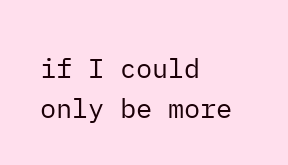if I could only be more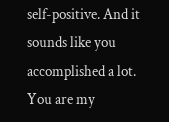self-positive. And it sounds like you accomplished a lot. You are my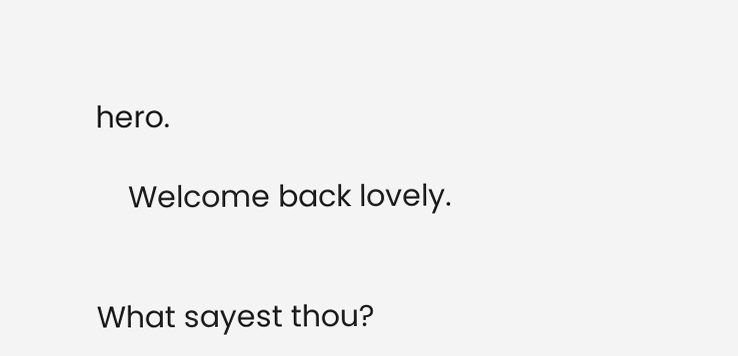hero.

    Welcome back lovely.


What sayest thou?